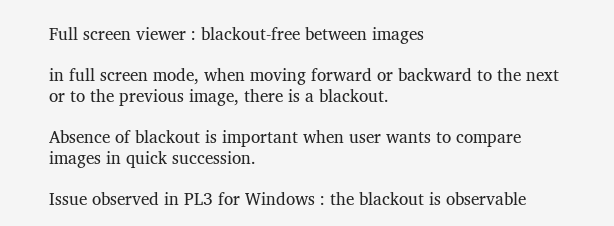Full screen viewer : blackout-free between images

in full screen mode, when moving forward or backward to the next or to the previous image, there is a blackout.

Absence of blackout is important when user wants to compare images in quick succession.

Issue observed in PL3 for Windows : the blackout is observable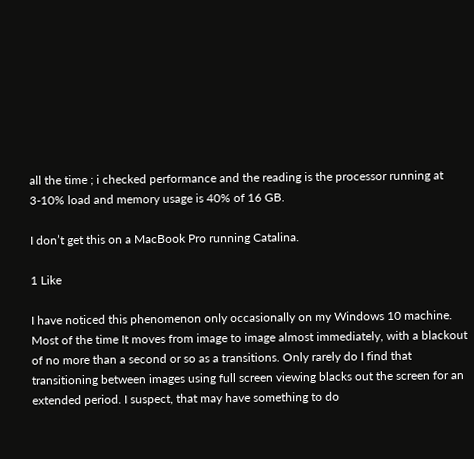all the time ; i checked performance and the reading is the processor running at 3-10% load and memory usage is 40% of 16 GB.

I don’t get this on a MacBook Pro running Catalina.

1 Like

I have noticed this phenomenon only occasionally on my Windows 10 machine. Most of the time It moves from image to image almost immediately, with a blackout of no more than a second or so as a transitions. Only rarely do I find that transitioning between images using full screen viewing blacks out the screen for an extended period. I suspect, that may have something to do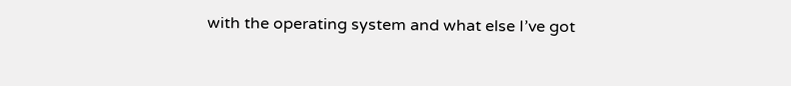with the operating system and what else I’ve got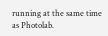running at the same time as Photolab.